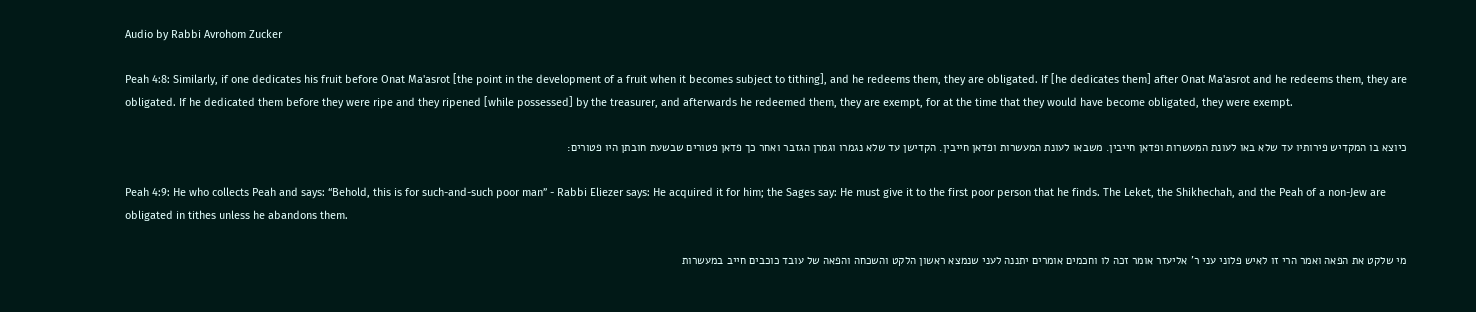Audio by Rabbi Avrohom Zucker

Peah 4:8: Similarly, if one dedicates his fruit before Onat Ma'asrot [the point in the development of a fruit when it becomes subject to tithing], and he redeems them, they are obligated. If [he dedicates them] after Onat Ma'asrot and he redeems them, they are obligated. If he dedicated them before they were ripe and they ripened [while possessed] by the treasurer, and afterwards he redeemed them, they are exempt, for at the time that they would have become obligated, they were exempt.

כיוצא בו המקדיש פירותיו עד שלא באו לעונת המעשרות ופדאן חייבין. משבאו לעונת המעשרות ופדאן חייבין. הקדישן עד שלא נגמרו וגמרן הגזבר ואחר כך פדאן פטורים שבשעת חובתן היו פטורים:

Peah 4:9: He who collects Peah and says: “Behold, this is for such-and-such poor man” - Rabbi Eliezer says: He acquired it for him; the Sages say: He must give it to the first poor person that he finds. The Leket, the Shikhechah, and the Peah of a non-Jew are obligated in tithes unless he abandons them.

מי שלקט את הפאה ואמר הרי זו לאיש פלוני עני ר' אליעזר אומר זכה לו וחכמים אומרים יתננה לעני שנמצא ראשון הלקט והשכחה והפאה של עובד כוכבים חייב במעשרות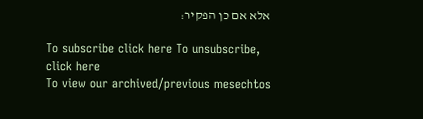אלא אם כן הפקיר:

To subscribe click here To unsubscribe, click here
To view our archived/previous mesechtos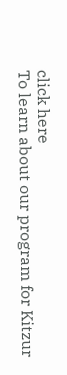click here
To learn about our program for Kitzur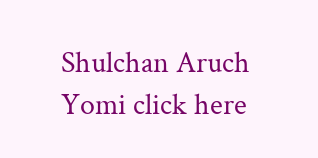Shulchan Aruch Yomi click here